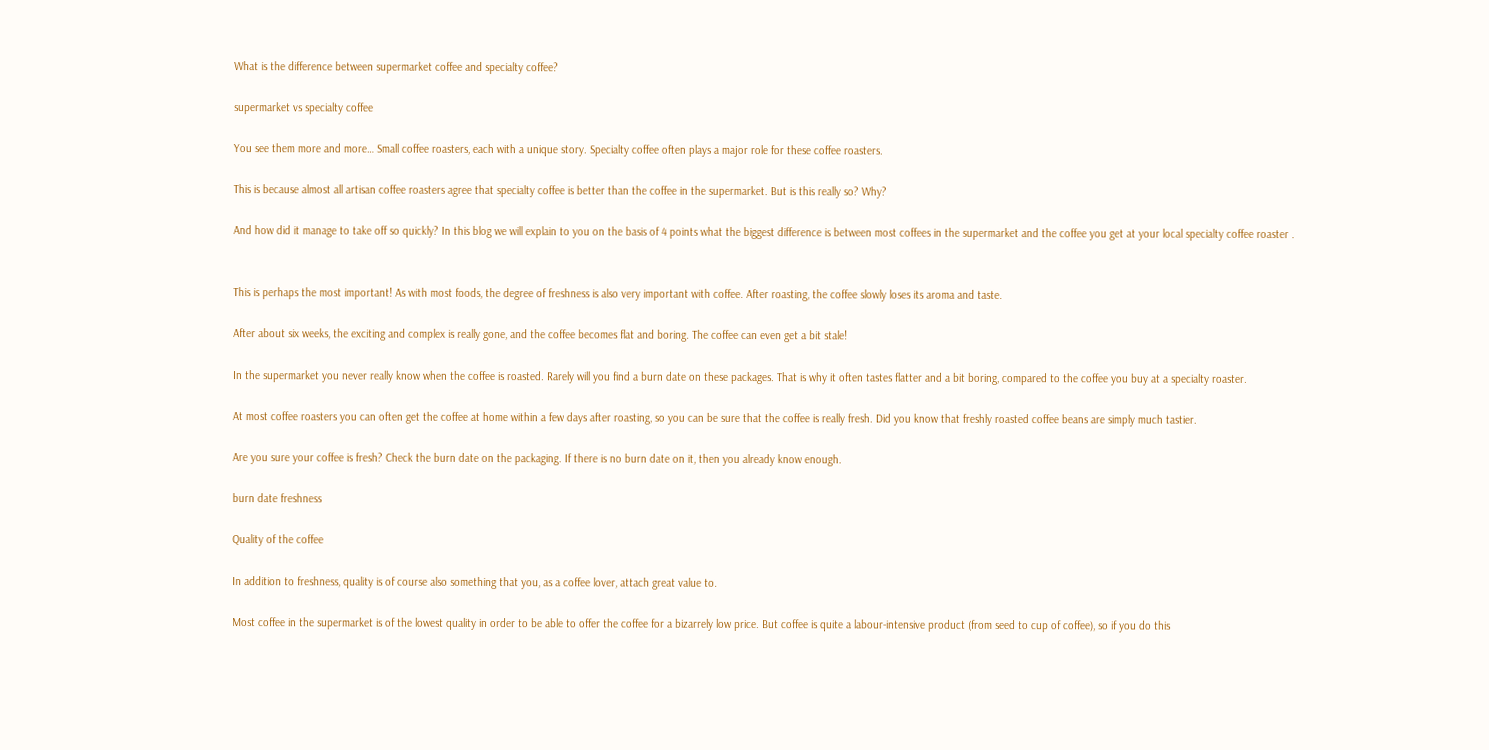What is the difference between supermarket coffee and specialty coffee?

supermarket vs specialty coffee

You see them more and more… Small coffee roasters, each with a unique story. Specialty coffee often plays a major role for these coffee roasters.

This is because almost all artisan coffee roasters agree that specialty coffee is better than the coffee in the supermarket. But is this really so? Why?

And how did it manage to take off so quickly? In this blog we will explain to you on the basis of 4 points what the biggest difference is between most coffees in the supermarket and the coffee you get at your local specialty coffee roaster .


This is perhaps the most important! As with most foods, the degree of freshness is also very important with coffee. After roasting, the coffee slowly loses its aroma and taste.

After about six weeks, the exciting and complex is really gone, and the coffee becomes flat and boring. The coffee can even get a bit stale!

In the supermarket you never really know when the coffee is roasted. Rarely will you find a burn date on these packages. That is why it often tastes flatter and a bit boring, compared to the coffee you buy at a specialty roaster.

At most coffee roasters you can often get the coffee at home within a few days after roasting, so you can be sure that the coffee is really fresh. Did you know that freshly roasted coffee beans are simply much tastier.

Are you sure your coffee is fresh? Check the burn date on the packaging. If there is no burn date on it, then you already know enough.

burn date freshness

Quality of the coffee

In addition to freshness, quality is of course also something that you, as a coffee lover, attach great value to.

Most coffee in the supermarket is of the lowest quality in order to be able to offer the coffee for a bizarrely low price. But coffee is quite a labour-intensive product (from seed to cup of coffee), so if you do this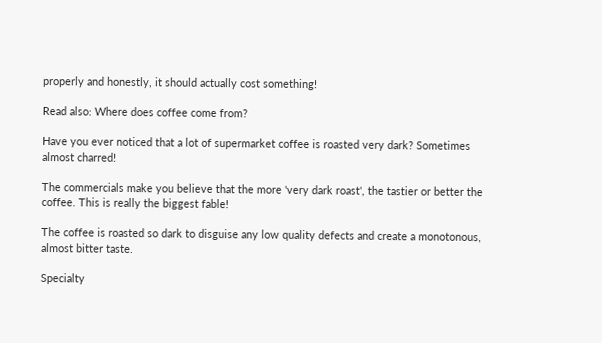properly and honestly, it should actually cost something!

Read also: Where does coffee come from?

Have you ever noticed that a lot of supermarket coffee is roasted very dark? Sometimes almost charred!

The commercials make you believe that the more 'very dark roast', the tastier or better the coffee. This is really the biggest fable!

The coffee is roasted so dark to disguise any low quality defects and create a monotonous, almost bitter taste.

Specialty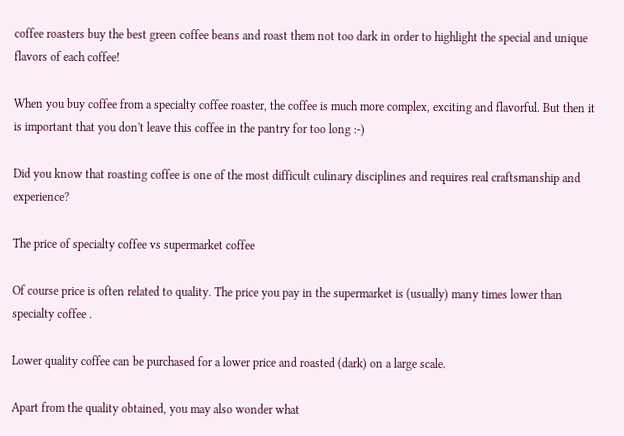coffee roasters buy the best green coffee beans and roast them not too dark in order to highlight the special and unique flavors of each coffee!

When you buy coffee from a specialty coffee roaster, the coffee is much more complex, exciting and flavorful. But then it is important that you don't leave this coffee in the pantry for too long :-)

Did you know that roasting coffee is one of the most difficult culinary disciplines and requires real craftsmanship and experience?

The price of specialty coffee vs supermarket coffee

Of course price is often related to quality. The price you pay in the supermarket is (usually) many times lower than specialty coffee .

Lower quality coffee can be purchased for a lower price and roasted (dark) on a large scale.

Apart from the quality obtained, you may also wonder what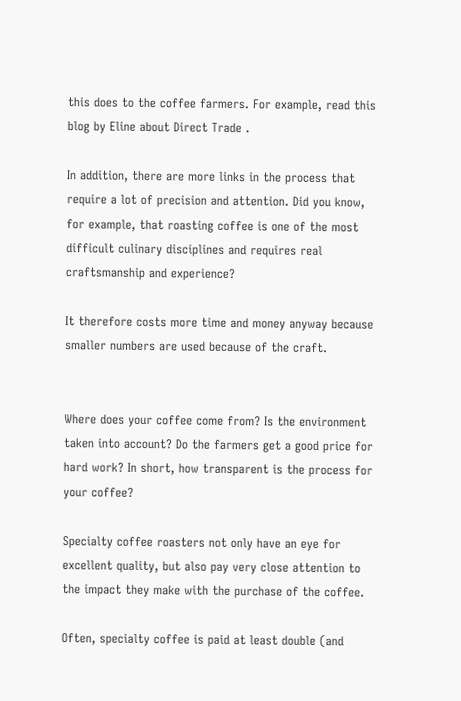this does to the coffee farmers. For example, read this blog by Eline about Direct Trade .

In addition, there are more links in the process that require a lot of precision and attention. Did you know, for example, that roasting coffee is one of the most difficult culinary disciplines and requires real craftsmanship and experience?

It therefore costs more time and money anyway because smaller numbers are used because of the craft.


Where does your coffee come from? Is the environment taken into account? Do the farmers get a good price for hard work? In short, how transparent is the process for your coffee?

Specialty coffee roasters not only have an eye for excellent quality, but also pay very close attention to the impact they make with the purchase of the coffee.

Often, specialty coffee is paid at least double (and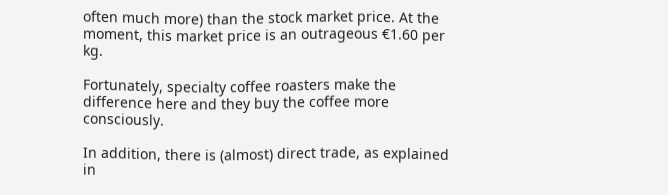often much more) than the stock market price. At the moment, this market price is an outrageous €1.60 per kg.

Fortunately, specialty coffee roasters make the difference here and they buy the coffee more consciously.

In addition, there is (almost) direct trade, as explained in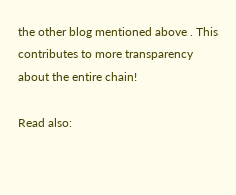the other blog mentioned above . This contributes to more transparency about the entire chain!

Read also: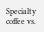Specialty coffee vs.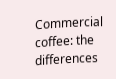Commercial coffee: the differences